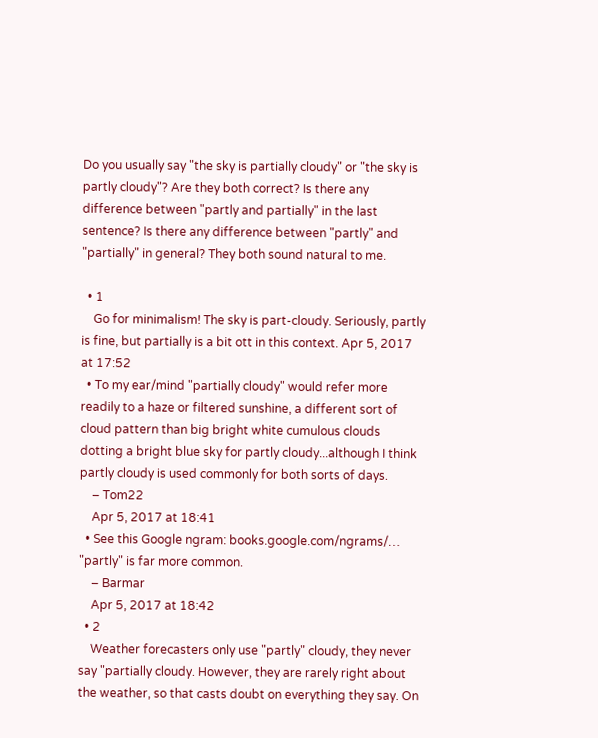Do you usually say "the sky is partially cloudy" or "the sky is partly cloudy"? Are they both correct? Is there any difference between "partly and partially" in the last sentence? Is there any difference between "partly" and "partially" in general? They both sound natural to me.

  • 1
    Go for minimalism! The sky is part-cloudy. Seriously, partly is fine, but partially is a bit ott in this context. Apr 5, 2017 at 17:52
  • To my ear/mind "partially cloudy" would refer more readily to a haze or filtered sunshine, a different sort of cloud pattern than big bright white cumulous clouds dotting a bright blue sky for partly cloudy...although I think partly cloudy is used commonly for both sorts of days.
    – Tom22
    Apr 5, 2017 at 18:41
  • See this Google ngram: books.google.com/ngrams/… "partly" is far more common.
    – Barmar
    Apr 5, 2017 at 18:42
  • 2
    Weather forecasters only use "partly" cloudy, they never say "partially cloudy. However, they are rarely right about the weather, so that casts doubt on everything they say. On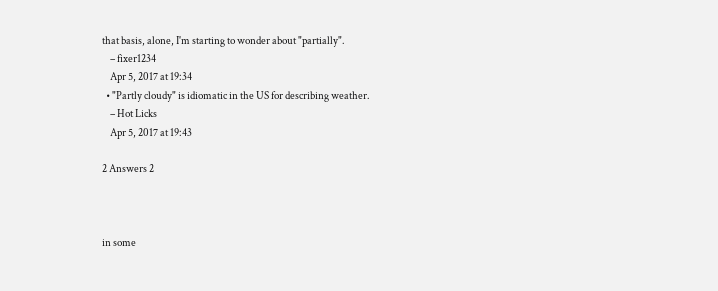that basis, alone, I'm starting to wonder about "partially".
    – fixer1234
    Apr 5, 2017 at 19:34
  • "Partly cloudy" is idiomatic in the US for describing weather.
    – Hot Licks
    Apr 5, 2017 at 19:43

2 Answers 2



in some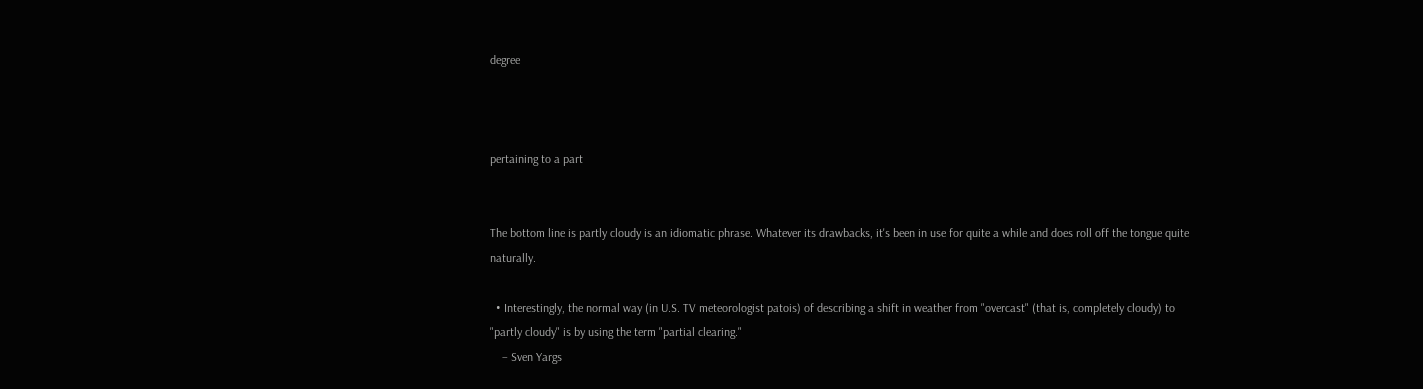degree



pertaining to a part


The bottom line is partly cloudy is an idiomatic phrase. Whatever its drawbacks, it's been in use for quite a while and does roll off the tongue quite naturally.

  • Interestingly, the normal way (in U.S. TV meteorologist patois) of describing a shift in weather from "overcast" (that is, completely cloudy) to "partly cloudy" is by using the term "partial clearing."
    – Sven Yargs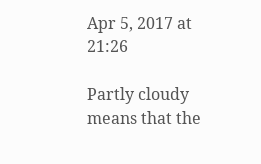Apr 5, 2017 at 21:26

Partly cloudy means that the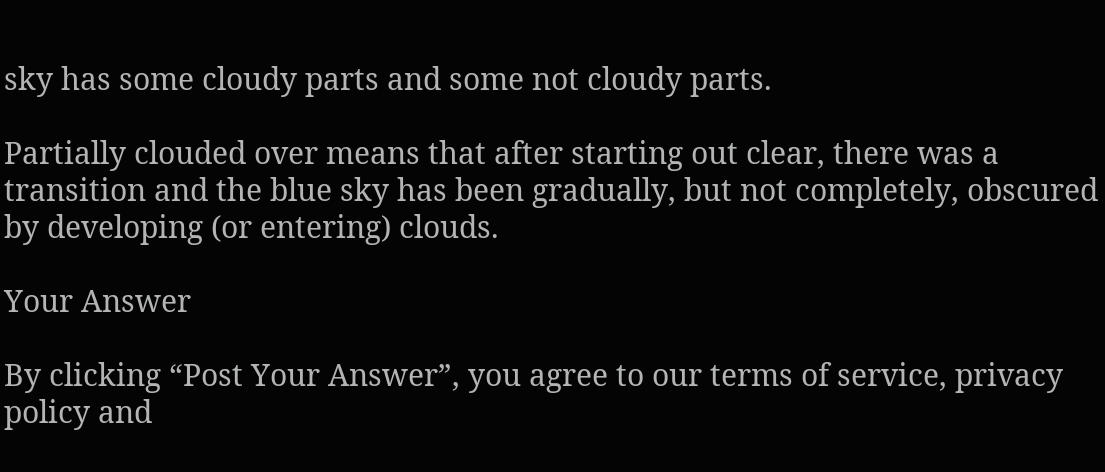sky has some cloudy parts and some not cloudy parts.

Partially clouded over means that after starting out clear, there was a transition and the blue sky has been gradually, but not completely, obscured by developing (or entering) clouds.

Your Answer

By clicking “Post Your Answer”, you agree to our terms of service, privacy policy and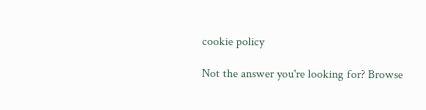cookie policy

Not the answer you're looking for? Browse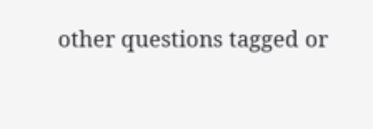other questions tagged or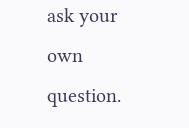ask your own question.